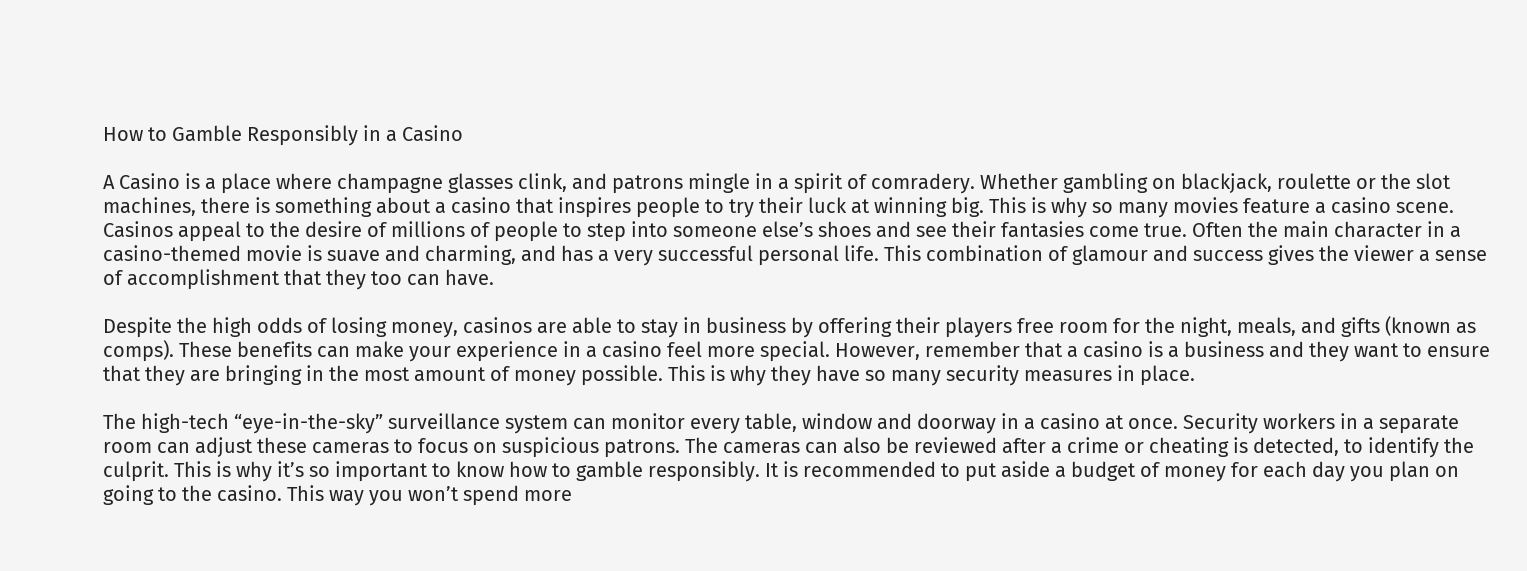How to Gamble Responsibly in a Casino

A Casino is a place where champagne glasses clink, and patrons mingle in a spirit of comradery. Whether gambling on blackjack, roulette or the slot machines, there is something about a casino that inspires people to try their luck at winning big. This is why so many movies feature a casino scene. Casinos appeal to the desire of millions of people to step into someone else’s shoes and see their fantasies come true. Often the main character in a casino-themed movie is suave and charming, and has a very successful personal life. This combination of glamour and success gives the viewer a sense of accomplishment that they too can have.

Despite the high odds of losing money, casinos are able to stay in business by offering their players free room for the night, meals, and gifts (known as comps). These benefits can make your experience in a casino feel more special. However, remember that a casino is a business and they want to ensure that they are bringing in the most amount of money possible. This is why they have so many security measures in place.

The high-tech “eye-in-the-sky” surveillance system can monitor every table, window and doorway in a casino at once. Security workers in a separate room can adjust these cameras to focus on suspicious patrons. The cameras can also be reviewed after a crime or cheating is detected, to identify the culprit. This is why it’s so important to know how to gamble responsibly. It is recommended to put aside a budget of money for each day you plan on going to the casino. This way you won’t spend more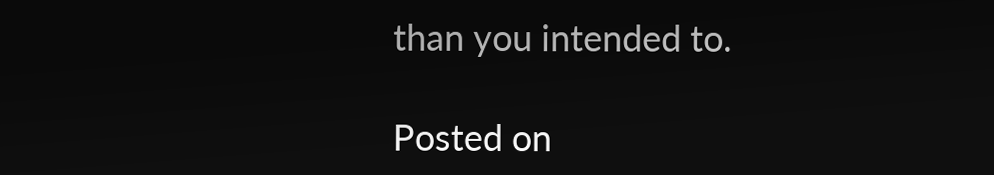than you intended to.

Posted on